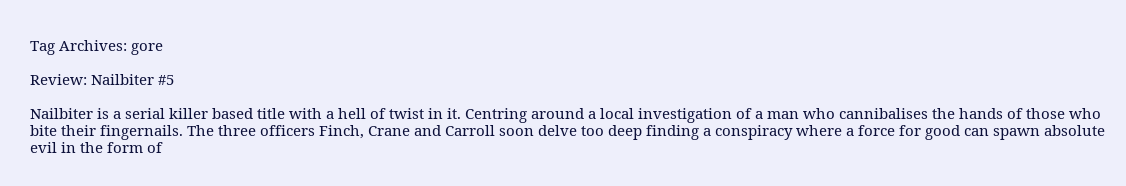Tag Archives: gore

Review: Nailbiter #5

Nailbiter is a serial killer based title with a hell of twist in it. Centring around a local investigation of a man who cannibalises the hands of those who bite their fingernails. The three officers Finch, Crane and Carroll soon delve too deep finding a conspiracy where a force for good can spawn absolute evil in the form of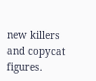new killers and copycat figures.